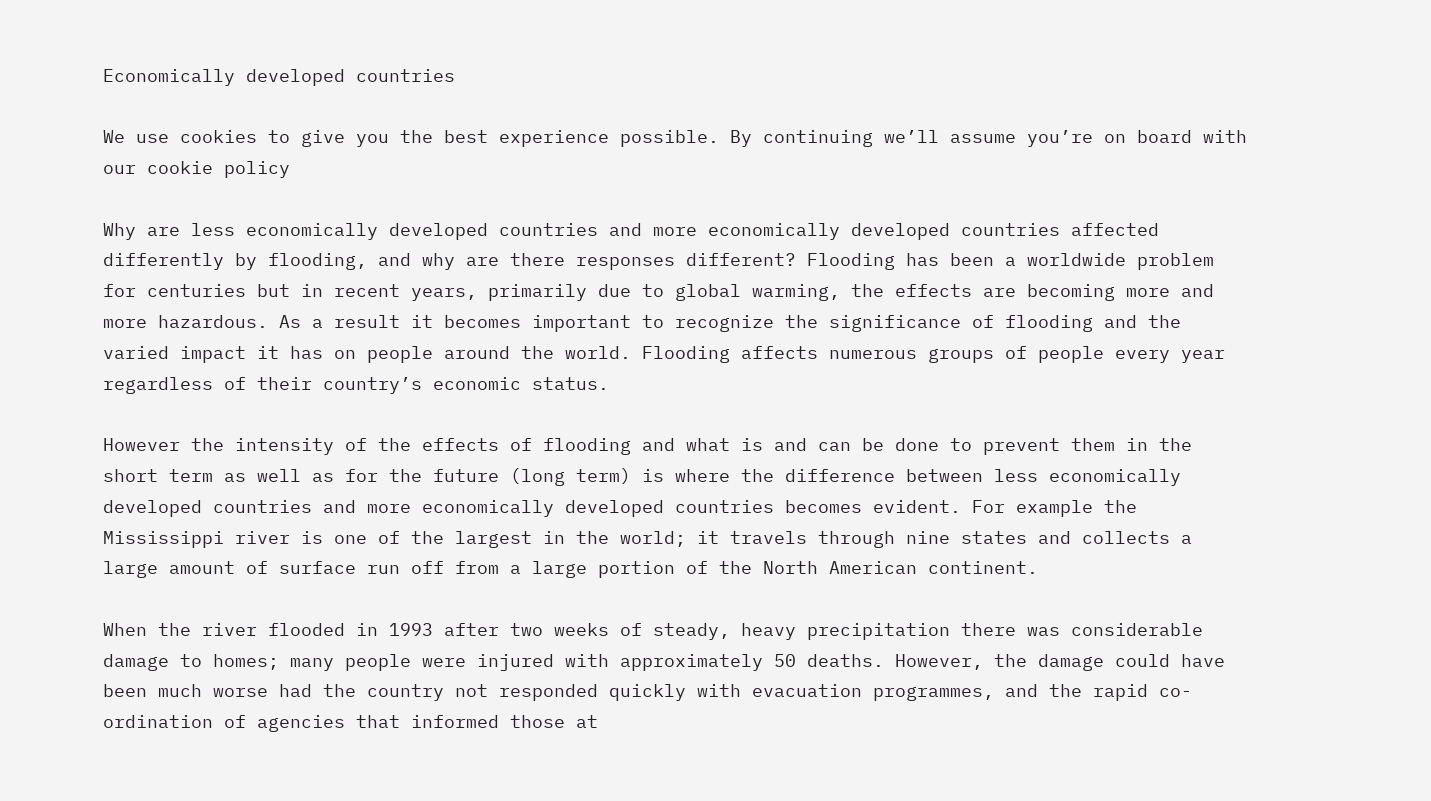Economically developed countries

We use cookies to give you the best experience possible. By continuing we’ll assume you’re on board with our cookie policy

Why are less economically developed countries and more economically developed countries affected differently by flooding, and why are there responses different? Flooding has been a worldwide problem for centuries but in recent years, primarily due to global warming, the effects are becoming more and more hazardous. As a result it becomes important to recognize the significance of flooding and the varied impact it has on people around the world. Flooding affects numerous groups of people every year regardless of their country’s economic status.

However the intensity of the effects of flooding and what is and can be done to prevent them in the short term as well as for the future (long term) is where the difference between less economically developed countries and more economically developed countries becomes evident. For example the Mississippi river is one of the largest in the world; it travels through nine states and collects a large amount of surface run off from a large portion of the North American continent.

When the river flooded in 1993 after two weeks of steady, heavy precipitation there was considerable damage to homes; many people were injured with approximately 50 deaths. However, the damage could have been much worse had the country not responded quickly with evacuation programmes, and the rapid co-ordination of agencies that informed those at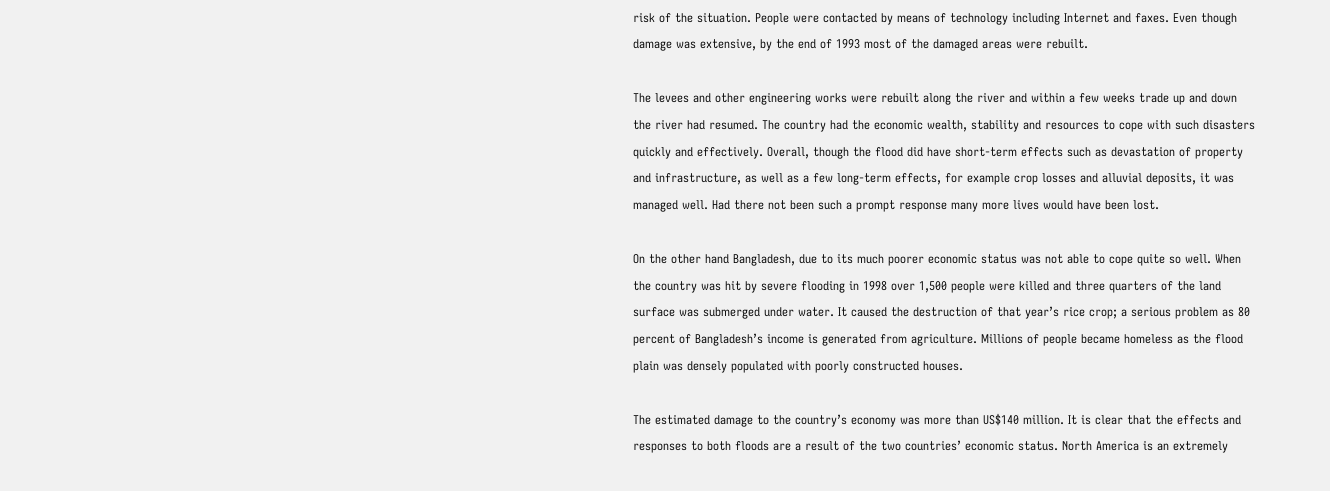risk of the situation. People were contacted by means of technology including Internet and faxes. Even though damage was extensive, by the end of 1993 most of the damaged areas were rebuilt.

The levees and other engineering works were rebuilt along the river and within a few weeks trade up and down the river had resumed. The country had the economic wealth, stability and resources to cope with such disasters quickly and effectively. Overall, though the flood did have short-term effects such as devastation of property and infrastructure, as well as a few long-term effects, for example crop losses and alluvial deposits, it was managed well. Had there not been such a prompt response many more lives would have been lost.

On the other hand Bangladesh, due to its much poorer economic status was not able to cope quite so well. When the country was hit by severe flooding in 1998 over 1,500 people were killed and three quarters of the land surface was submerged under water. It caused the destruction of that year’s rice crop; a serious problem as 80 percent of Bangladesh’s income is generated from agriculture. Millions of people became homeless as the flood plain was densely populated with poorly constructed houses.

The estimated damage to the country’s economy was more than US$140 million. It is clear that the effects and responses to both floods are a result of the two countries’ economic status. North America is an extremely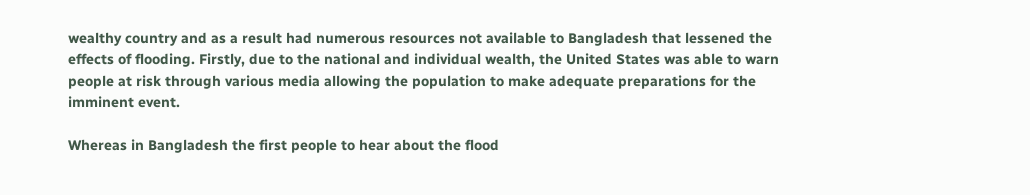wealthy country and as a result had numerous resources not available to Bangladesh that lessened the effects of flooding. Firstly, due to the national and individual wealth, the United States was able to warn people at risk through various media allowing the population to make adequate preparations for the imminent event.

Whereas in Bangladesh the first people to hear about the flood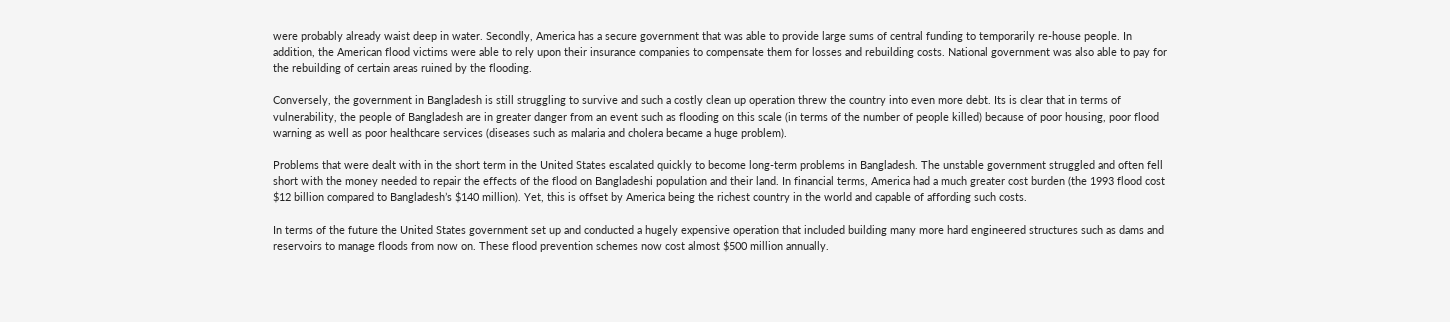were probably already waist deep in water. Secondly, America has a secure government that was able to provide large sums of central funding to temporarily re-house people. In addition, the American flood victims were able to rely upon their insurance companies to compensate them for losses and rebuilding costs. National government was also able to pay for the rebuilding of certain areas ruined by the flooding.

Conversely, the government in Bangladesh is still struggling to survive and such a costly clean up operation threw the country into even more debt. Its is clear that in terms of vulnerability, the people of Bangladesh are in greater danger from an event such as flooding on this scale (in terms of the number of people killed) because of poor housing, poor flood warning as well as poor healthcare services (diseases such as malaria and cholera became a huge problem).

Problems that were dealt with in the short term in the United States escalated quickly to become long-term problems in Bangladesh. The unstable government struggled and often fell short with the money needed to repair the effects of the flood on Bangladeshi population and their land. In financial terms, America had a much greater cost burden (the 1993 flood cost $12 billion compared to Bangladesh’s $140 million). Yet, this is offset by America being the richest country in the world and capable of affording such costs.

In terms of the future the United States government set up and conducted a hugely expensive operation that included building many more hard engineered structures such as dams and reservoirs to manage floods from now on. These flood prevention schemes now cost almost $500 million annually.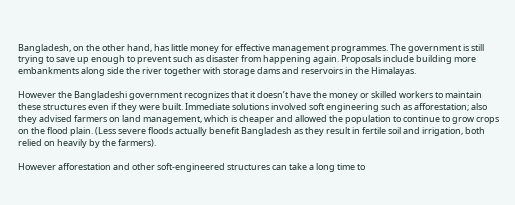Bangladesh, on the other hand, has little money for effective management programmes. The government is still trying to save up enough to prevent such as disaster from happening again. Proposals include building more embankments along side the river together with storage dams and reservoirs in the Himalayas.

However the Bangladeshi government recognizes that it doesn’t have the money or skilled workers to maintain these structures even if they were built. Immediate solutions involved soft engineering such as afforestation; also they advised farmers on land management, which is cheaper and allowed the population to continue to grow crops on the flood plain. (Less severe floods actually benefit Bangladesh as they result in fertile soil and irrigation, both relied on heavily by the farmers).

However afforestation and other soft-engineered structures can take a long time to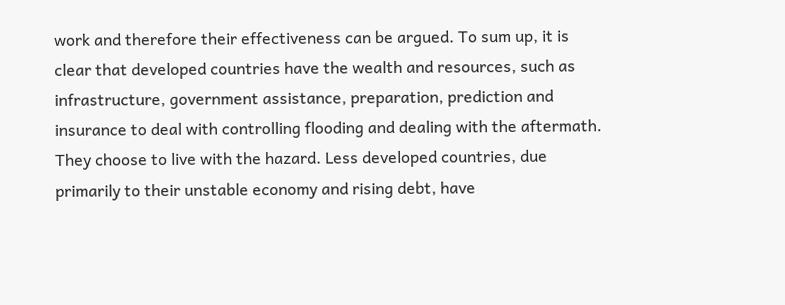work and therefore their effectiveness can be argued. To sum up, it is clear that developed countries have the wealth and resources, such as infrastructure, government assistance, preparation, prediction and insurance to deal with controlling flooding and dealing with the aftermath. They choose to live with the hazard. Less developed countries, due primarily to their unstable economy and rising debt, have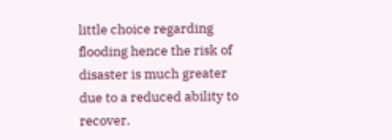little choice regarding flooding hence the risk of disaster is much greater due to a reduced ability to recover.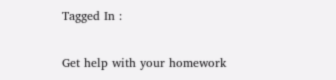Tagged In :

Get help with your homework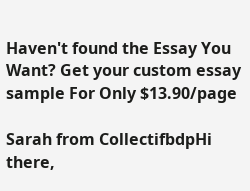Haven't found the Essay You Want? Get your custom essay sample For Only $13.90/page

Sarah from CollectifbdpHi there,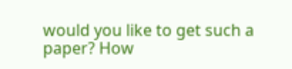would you like to get such a paper? How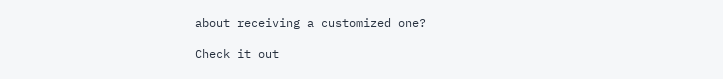about receiving a customized one?

Check it out